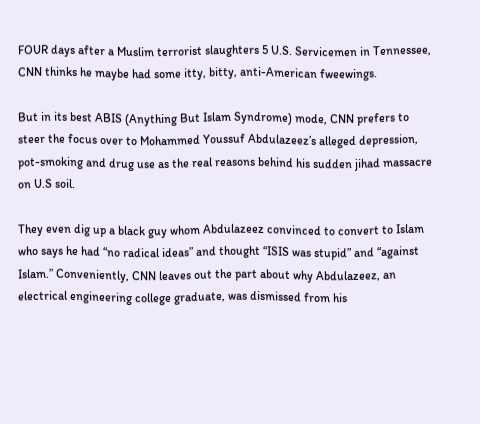FOUR days after a Muslim terrorist slaughters 5 U.S. Servicemen in Tennessee, CNN thinks he maybe had some itty, bitty, anti-American fweewings.

But in its best ABIS (Anything But Islam Syndrome) mode, CNN prefers to steer the focus over to Mohammed Youssuf Abdulazeez’s alleged depression, pot-smoking and drug use as the real reasons behind his sudden jihad massacre on U.S soil.

They even dig up a black guy whom Abdulazeez convinced to convert to Islam who says he had “no radical ideas” and thought “ISIS was stupid” and “against Islam.” Conveniently, CNN leaves out the part about why Abdulazeez, an electrical engineering college graduate, was dismissed from his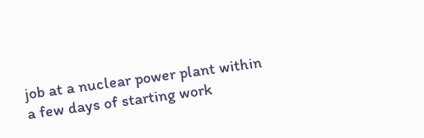job at a nuclear power plant within a few days of starting work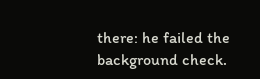there: he failed the background check.